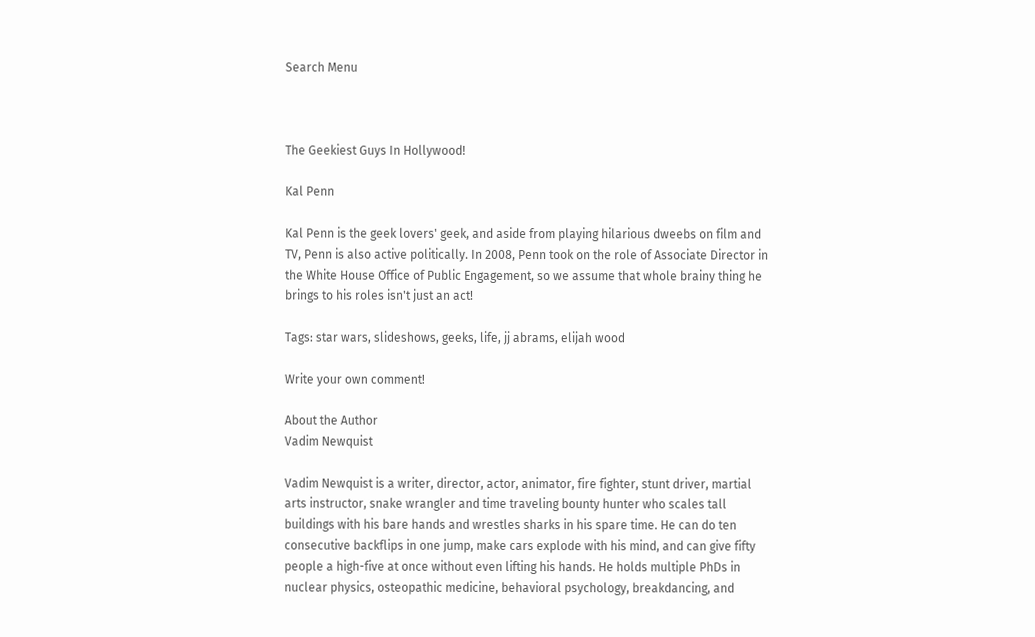Search Menu



The Geekiest Guys In Hollywood!

Kal Penn

Kal Penn is the geek lovers' geek, and aside from playing hilarious dweebs on film and TV, Penn is also active politically. In 2008, Penn took on the role of Associate Director in the White House Office of Public Engagement, so we assume that whole brainy thing he brings to his roles isn't just an act!

Tags: star wars, slideshows, geeks, life, jj abrams, elijah wood

Write your own comment!

About the Author
Vadim Newquist

Vadim Newquist is a writer, director, actor, animator, fire fighter, stunt driver, martial arts instructor, snake wrangler and time traveling bounty hunter who scales tall buildings with his bare hands and wrestles sharks in his spare time. He can do ten consecutive backflips in one jump, make cars explode with his mind, and can give fifty people a high-five at once without even lifting his hands. He holds multiple PhDs in nuclear physics, osteopathic medicine, behavioral psychology, breakdancing, and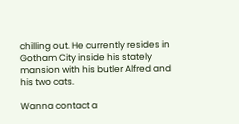chilling out. He currently resides in Gotham City inside his stately mansion with his butler Alfred and his two cats.

Wanna contact a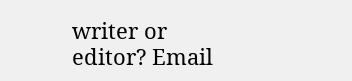writer or editor? Email